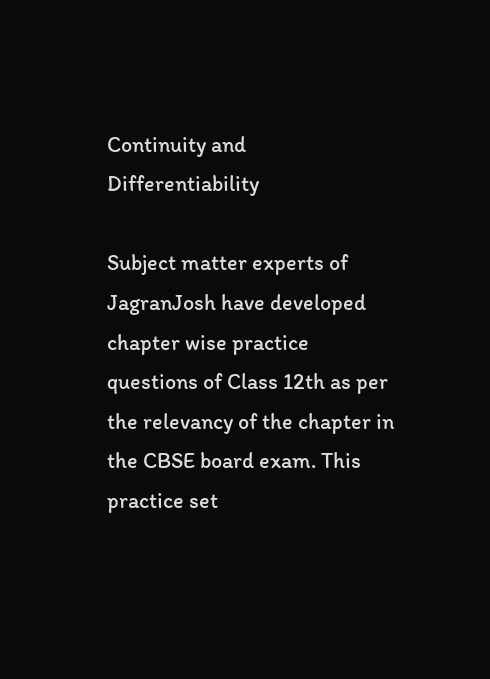Continuity and Differentiability

Subject matter experts of JagranJosh have developed chapter wise practice questions of Class 12th as per the relevancy of the chapter in the CBSE board exam. This practice set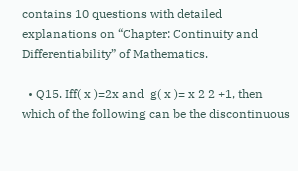contains 10 questions with detailed explanations on “Chapter: Continuity and Differentiability” of Mathematics.

  • Q15. Iff( x )=2x and  g( x )= x 2 2 +1, then which of the following can be the discontinuous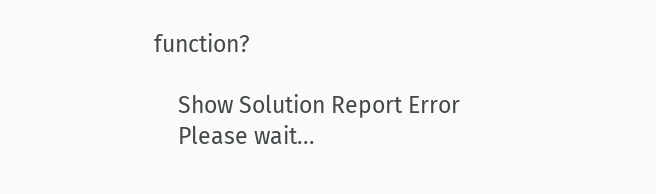function?

    Show Solution Report Error
    Please wait...